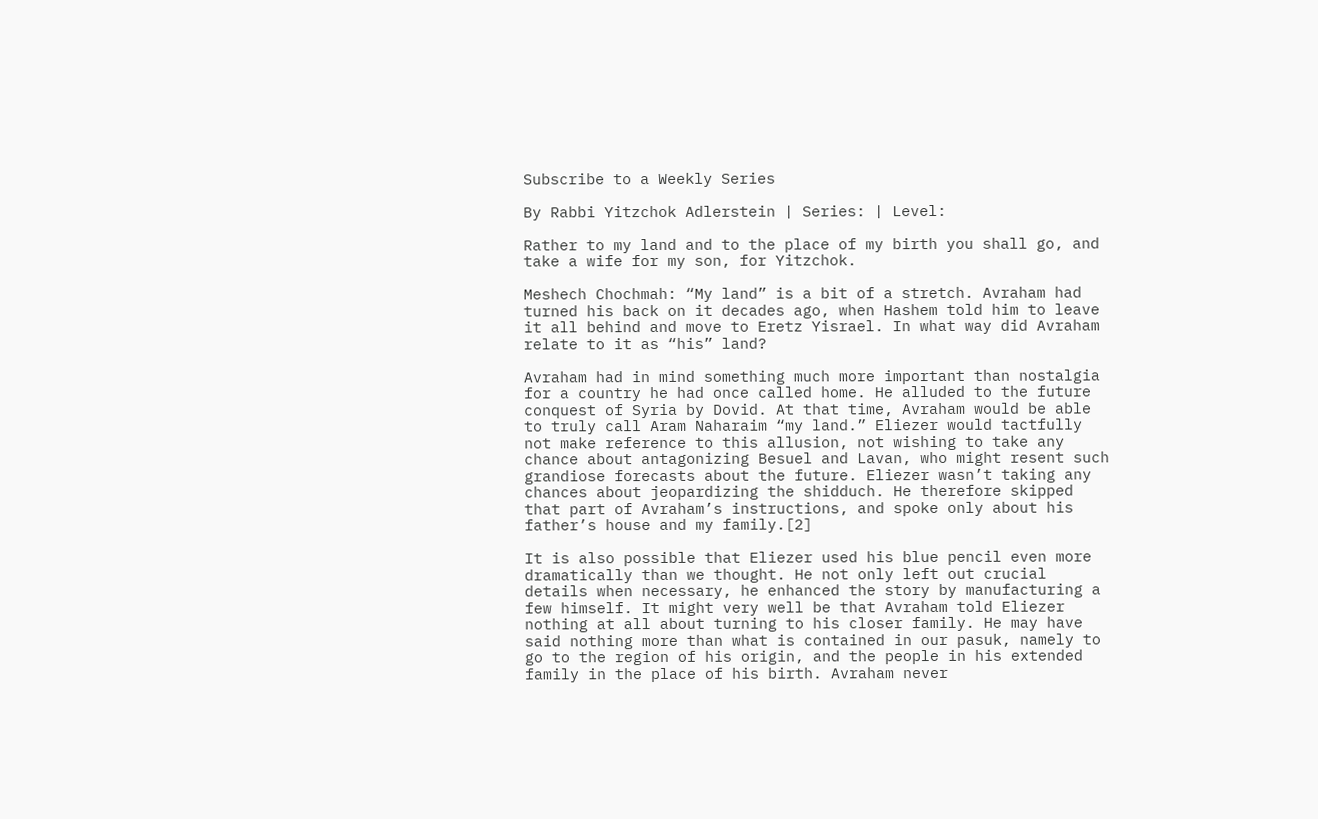Subscribe to a Weekly Series

By Rabbi Yitzchok Adlerstein | Series: | Level:

Rather to my land and to the place of my birth you shall go, and take a wife for my son, for Yitzchok.

Meshech Chochmah: “My land” is a bit of a stretch. Avraham had turned his back on it decades ago, when Hashem told him to leave it all behind and move to Eretz Yisrael. In what way did Avraham relate to it as “his” land?

Avraham had in mind something much more important than nostalgia for a country he had once called home. He alluded to the future conquest of Syria by Dovid. At that time, Avraham would be able to truly call Aram Naharaim “my land.” Eliezer would tactfully not make reference to this allusion, not wishing to take any chance about antagonizing Besuel and Lavan, who might resent such grandiose forecasts about the future. Eliezer wasn’t taking any chances about jeopardizing the shidduch. He therefore skipped that part of Avraham’s instructions, and spoke only about his father’s house and my family.[2]

It is also possible that Eliezer used his blue pencil even more dramatically than we thought. He not only left out crucial details when necessary, he enhanced the story by manufacturing a few himself. It might very well be that Avraham told Eliezer nothing at all about turning to his closer family. He may have said nothing more than what is contained in our pasuk, namely to go to the region of his origin, and the people in his extended family in the place of his birth. Avraham never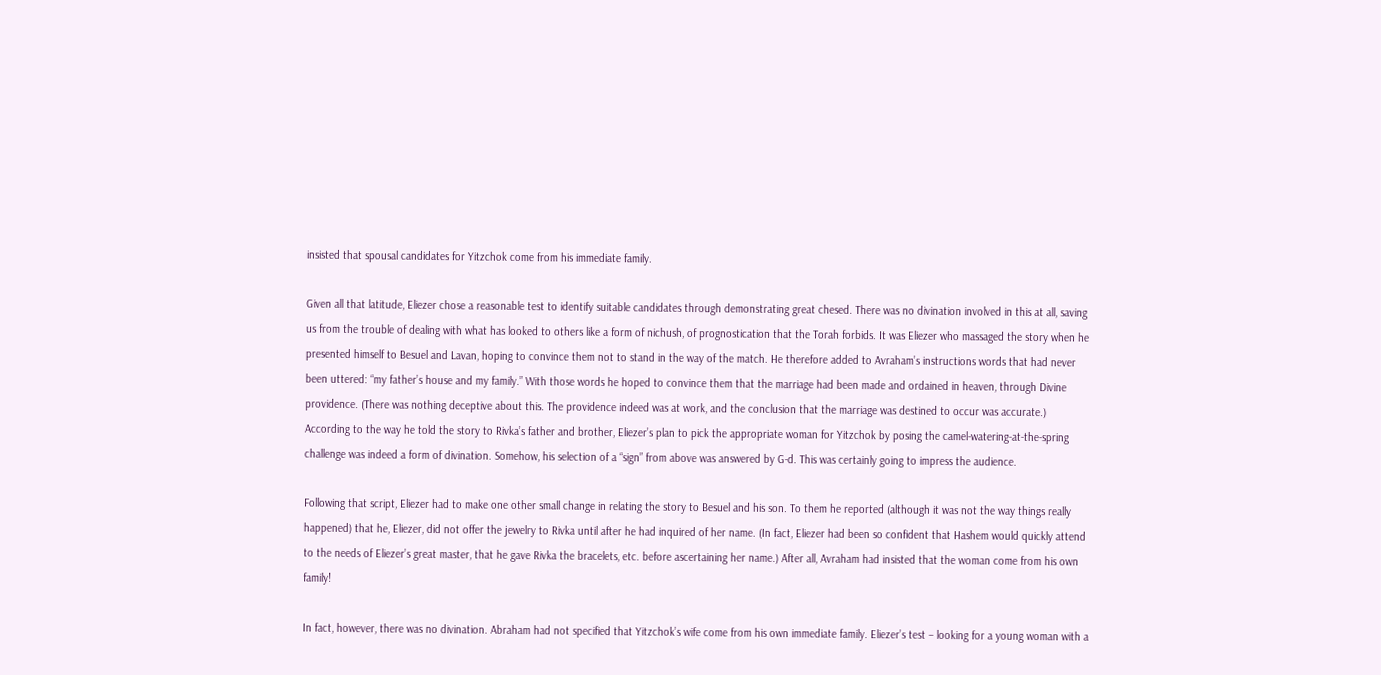insisted that spousal candidates for Yitzchok come from his immediate family.

Given all that latitude, Eliezer chose a reasonable test to identify suitable candidates through demonstrating great chesed. There was no divination involved in this at all, saving us from the trouble of dealing with what has looked to others like a form of nichush, of prognostication that the Torah forbids. It was Eliezer who massaged the story when he presented himself to Besuel and Lavan, hoping to convince them not to stand in the way of the match. He therefore added to Avraham’s instructions words that had never been uttered: “my father’s house and my family.” With those words he hoped to convince them that the marriage had been made and ordained in heaven, through Divine providence. (There was nothing deceptive about this. The providence indeed was at work, and the conclusion that the marriage was destined to occur was accurate.) According to the way he told the story to Rivka’s father and brother, Eliezer’s plan to pick the appropriate woman for Yitzchok by posing the camel-watering-at-the-spring challenge was indeed a form of divination. Somehow, his selection of a “sign” from above was answered by G-d. This was certainly going to impress the audience.

Following that script, Eliezer had to make one other small change in relating the story to Besuel and his son. To them he reported (although it was not the way things really happened) that he, Eliezer, did not offer the jewelry to Rivka until after he had inquired of her name. (In fact, Eliezer had been so confident that Hashem would quickly attend to the needs of Eliezer’s great master, that he gave Rivka the bracelets, etc. before ascertaining her name.) After all, Avraham had insisted that the woman come from his own family!

In fact, however, there was no divination. Abraham had not specified that Yitzchok’s wife come from his own immediate family. Eliezer’s test – looking for a young woman with a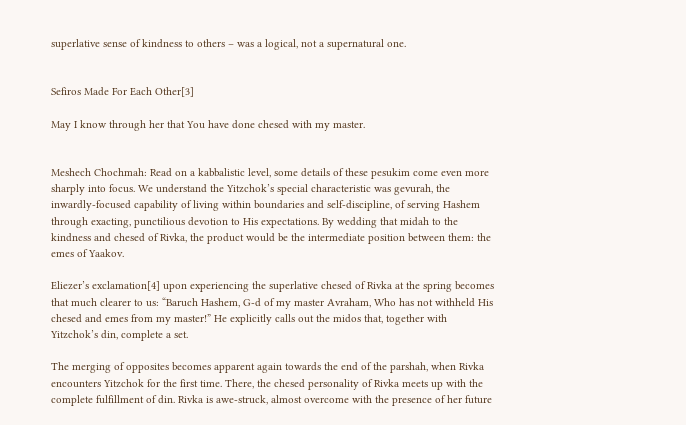superlative sense of kindness to others – was a logical, not a supernatural one.


Sefiros Made For Each Other[3]

May I know through her that You have done chesed with my master.


Meshech Chochmah: Read on a kabbalistic level, some details of these pesukim come even more sharply into focus. We understand the Yitzchok’s special characteristic was gevurah, the inwardly-focused capability of living within boundaries and self-discipline, of serving Hashem through exacting, punctilious devotion to His expectations. By wedding that midah to the kindness and chesed of Rivka, the product would be the intermediate position between them: the emes of Yaakov.

Eliezer’s exclamation[4] upon experiencing the superlative chesed of Rivka at the spring becomes that much clearer to us: “Baruch Hashem, G-d of my master Avraham, Who has not withheld His chesed and emes from my master!” He explicitly calls out the midos that, together with Yitzchok’s din, complete a set.

The merging of opposites becomes apparent again towards the end of the parshah, when Rivka encounters Yitzchok for the first time. There, the chesed personality of Rivka meets up with the complete fulfillment of din. Rivka is awe-struck, almost overcome with the presence of her future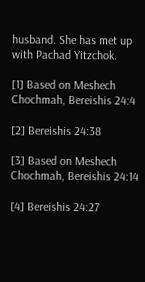husband. She has met up with Pachad Yitzchok.

[1] Based on Meshech Chochmah, Bereishis 24:4

[2] Bereishis 24:38

[3] Based on Meshech Chochmah, Bereishis 24:14

[4] Bereishis 24:27